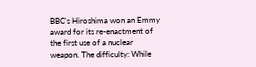BBC's Hiroshima won an Emmy award for its re-enactment of the first use of a nuclear weapon. The difficulty: While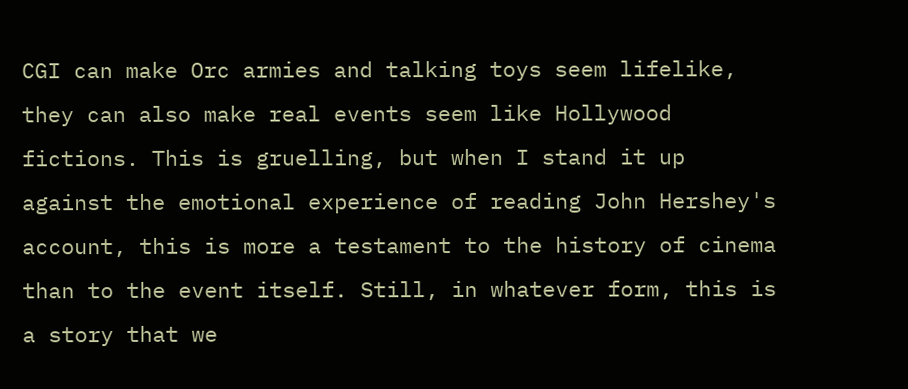CGI can make Orc armies and talking toys seem lifelike, they can also make real events seem like Hollywood fictions. This is gruelling, but when I stand it up against the emotional experience of reading John Hershey's account, this is more a testament to the history of cinema than to the event itself. Still, in whatever form, this is a story that we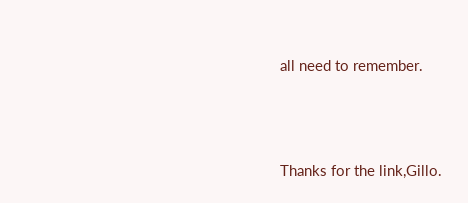all need to remember.




Thanks for the link,Gillo.